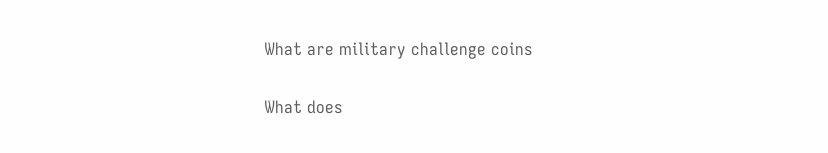What are military challenge coins

What does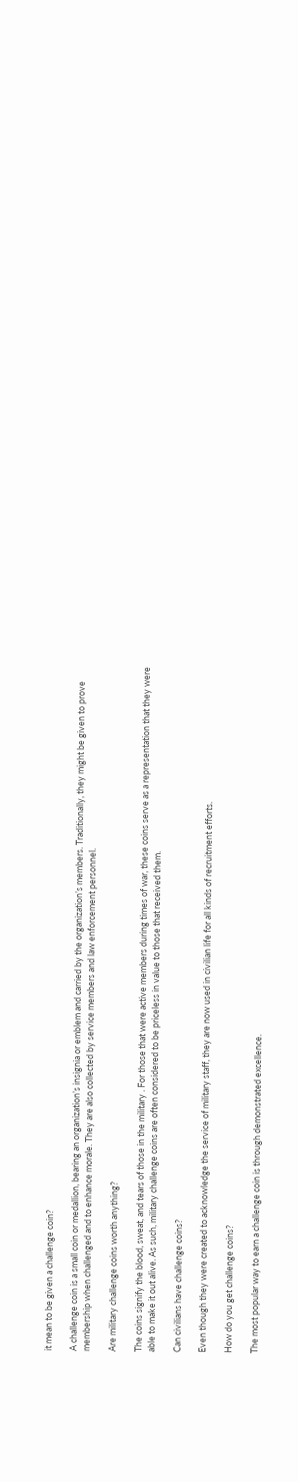it mean to be given a challenge coin?

A challenge coin is a small coin or medallion, bearing an organization’s insignia or emblem and carried by the organization’s members. Traditionally, they might be given to prove membership when challenged and to enhance morale. They are also collected by service members and law enforcement personnel.

Are military challenge coins worth anything?

The coins signify the blood, sweat, and tears of those in the military . For those that were active members during times of war, these coins serve as a representation that they were able to make it out alive. As such, military challenge coins are often considered to be priceless in value to those that received them.

Can civilians have challenge coins?

Even though they were created to acknowledge the service of military staff, they are now used in civilian life for all kinds of recruitment efforts.

How do you get challenge coins?

The most popular way to earn a challenge coin is through demonstrated excellence.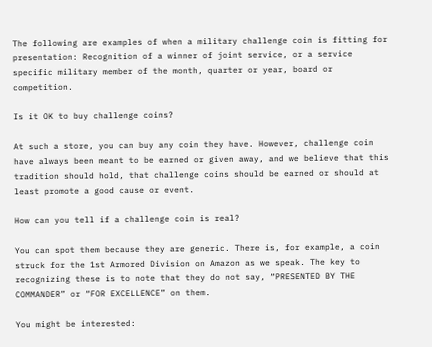The following are examples of when a military challenge coin is fitting for presentation: Recognition of a winner of joint service, or a service specific military member of the month, quarter or year, board or competition.

Is it OK to buy challenge coins?

At such a store, you can buy any coin they have. However, challenge coin have always been meant to be earned or given away, and we believe that this tradition should hold, that challenge coins should be earned or should at least promote a good cause or event.

How can you tell if a challenge coin is real?

You can spot them because they are generic. There is, for example, a coin struck for the 1st Armored Division on Amazon as we speak. The key to recognizing these is to note that they do not say, “PRESENTED BY THE COMMANDER” or “FOR EXCELLENCE” on them.

You might be interested: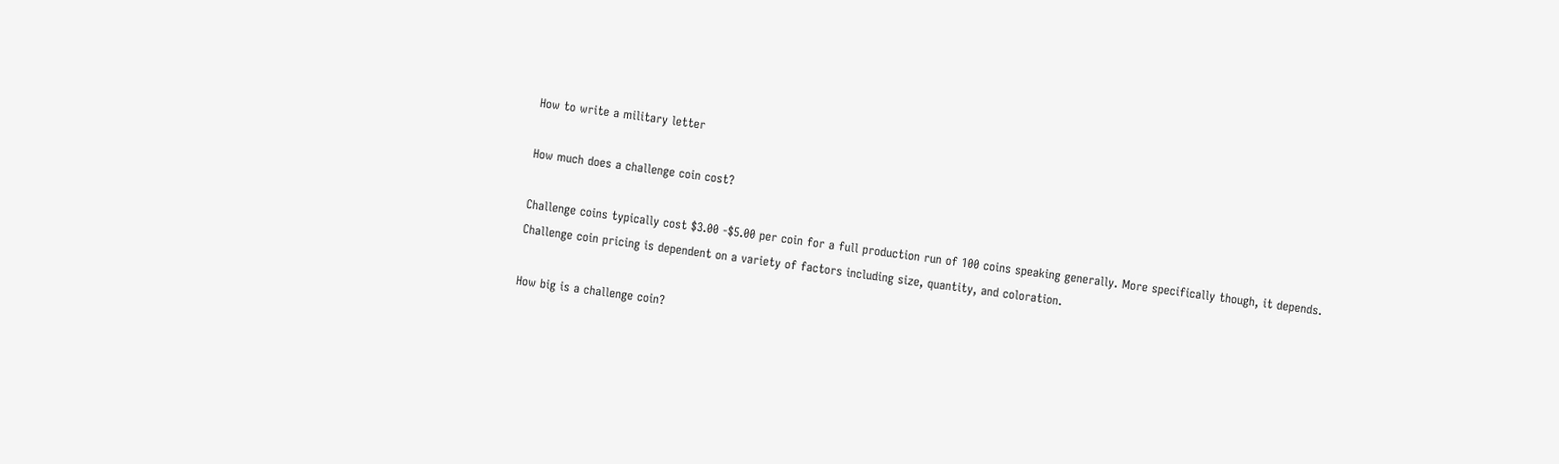How to write a military letter

How much does a challenge coin cost?

Challenge coins typically cost $3.00 -$5.00 per coin for a full production run of 100 coins speaking generally. More specifically though, it depends. Challenge coin pricing is dependent on a variety of factors including size, quantity, and coloration.

How big is a challenge coin?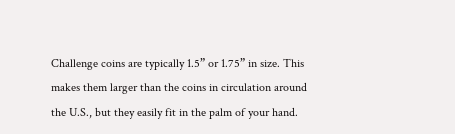Challenge coins are typically 1.5” or 1.75” in size. This makes them larger than the coins in circulation around the U.S., but they easily fit in the palm of your hand.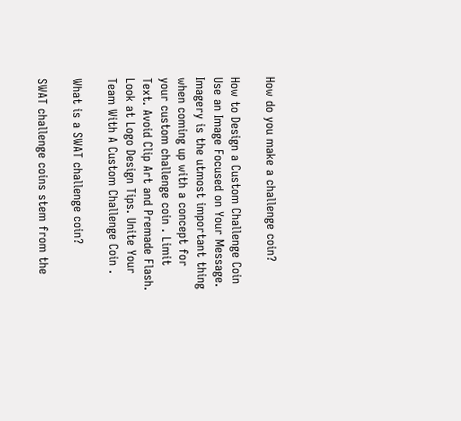How do you make a challenge coin?

How to Design a Custom Challenge Coin Use an Image Focused on Your Message. Imagery is the utmost important thing when coming up with a concept for your custom challenge coin . Limit Text. Avoid Clip Art and Premade Flash. Look at Logo Design Tips. Unite Your Team With A Custom Challenge Coin .

What is a SWAT challenge coin?

SWAT challenge coins stem from the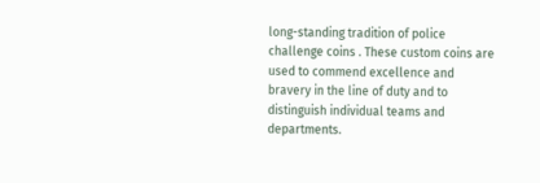long-standing tradition of police challenge coins . These custom coins are used to commend excellence and bravery in the line of duty and to distinguish individual teams and departments.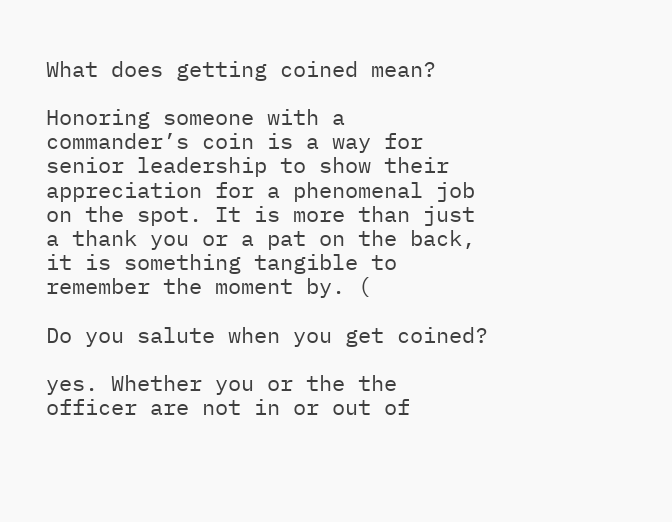What does getting coined mean?

Honoring someone with a commander’s coin is a way for senior leadership to show their appreciation for a phenomenal job on the spot. It is more than just a thank you or a pat on the back, it is something tangible to remember the moment by. (

Do you salute when you get coined?

yes. Whether you or the the officer are not in or out of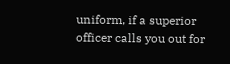uniform, if a superior officer calls you out for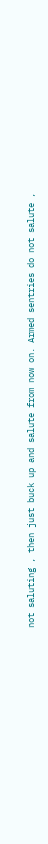not saluting , then just buck up and salute from now on. Armed sentries do not salute ,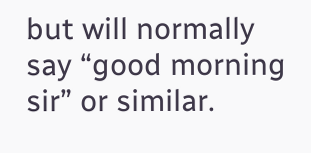but will normally say “good morning sir” or similar.